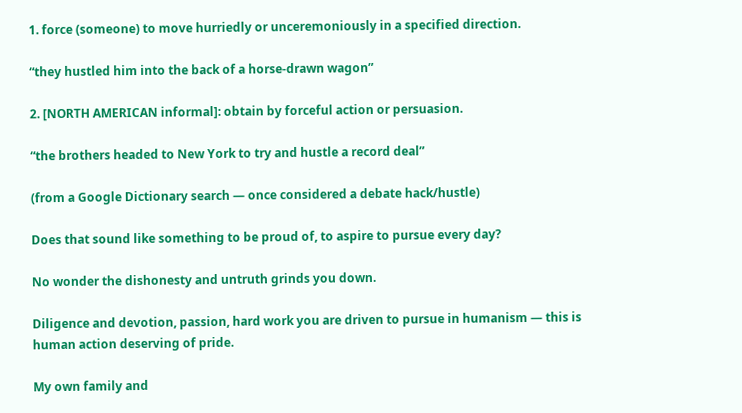1. force (someone) to move hurriedly or unceremoniously in a specified direction.

“they hustled him into the back of a horse-drawn wagon”

2. [NORTH AMERICAN informal]: obtain by forceful action or persuasion.

“the brothers headed to New York to try and hustle a record deal”

(from a Google Dictionary search — once considered a debate hack/hustle)

Does that sound like something to be proud of, to aspire to pursue every day?

No wonder the dishonesty and untruth grinds you down.

Diligence and devotion, passion, hard work you are driven to pursue in humanism — this is human action deserving of pride.

My own family and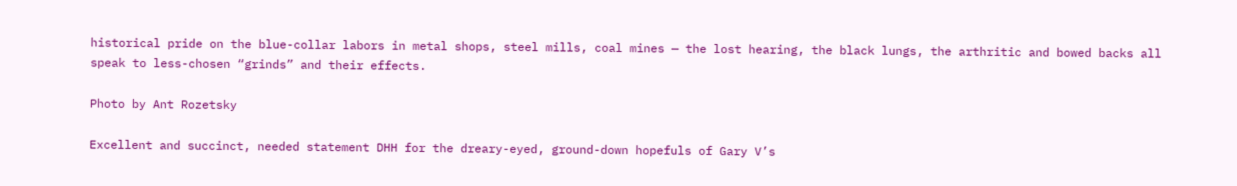historical pride on the blue-collar labors in metal shops, steel mills, coal mines — the lost hearing, the black lungs, the arthritic and bowed backs all speak to less-chosen “grinds” and their effects.

Photo by Ant Rozetsky

Excellent and succinct, needed statement DHH for the dreary-eyed, ground-down hopefuls of Gary V’s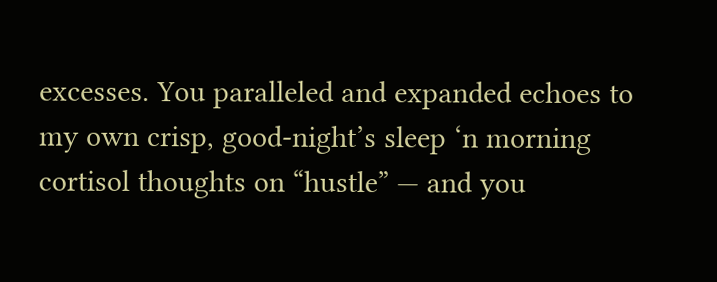excesses. You paralleled and expanded echoes to my own crisp, good-night’s sleep ‘n morning cortisol thoughts on “hustle” — and you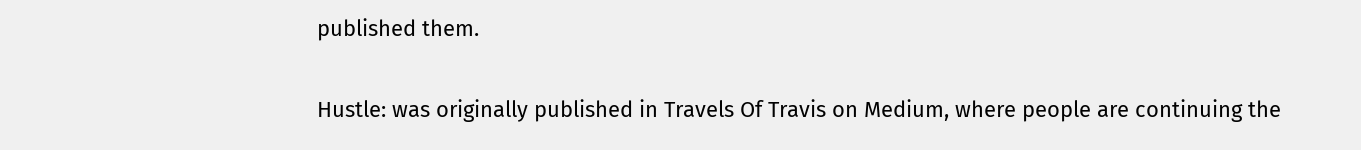published them.

Hustle: was originally published in Travels Of Travis on Medium, where people are continuing the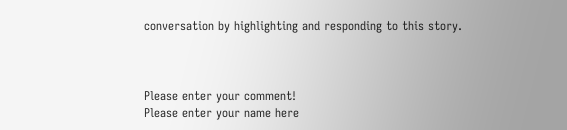conversation by highlighting and responding to this story.



Please enter your comment!
Please enter your name here